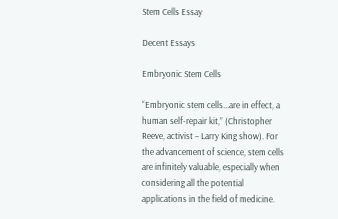Stem Cells Essay

Decent Essays

Embryonic Stem Cells

“Embryonic stem cells...are in effect, a human self-repair kit,” (Christopher Reeve, activist – Larry King show). For the advancement of science, stem cells are infinitely valuable, especially when considering all the potential applications in the field of medicine.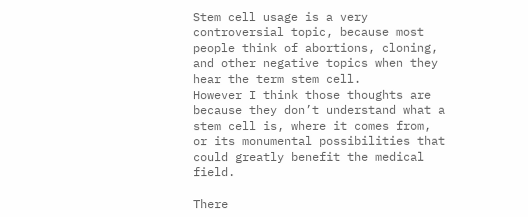Stem cell usage is a very controversial topic, because most people think of abortions, cloning, and other negative topics when they hear the term stem cell.
However I think those thoughts are because they don’t understand what a stem cell is, where it comes from, or its monumental possibilities that could greatly benefit the medical field.

There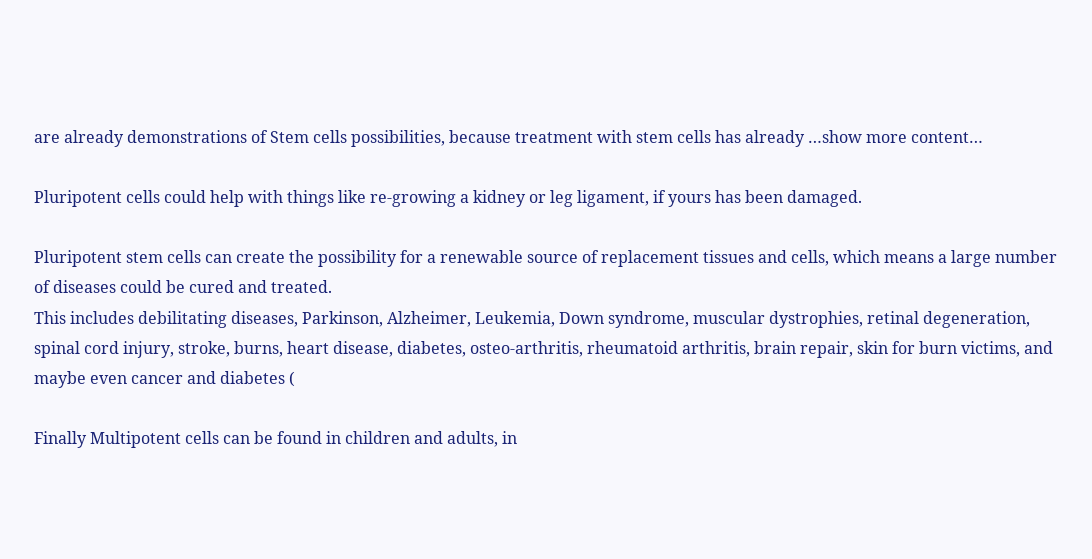are already demonstrations of Stem cells possibilities, because treatment with stem cells has already …show more content…

Pluripotent cells could help with things like re-growing a kidney or leg ligament, if yours has been damaged.

Pluripotent stem cells can create the possibility for a renewable source of replacement tissues and cells, which means a large number of diseases could be cured and treated.
This includes debilitating diseases, Parkinson, Alzheimer, Leukemia, Down syndrome, muscular dystrophies, retinal degeneration, spinal cord injury, stroke, burns, heart disease, diabetes, osteo-arthritis, rheumatoid arthritis, brain repair, skin for burn victims, and maybe even cancer and diabetes (

Finally Multipotent cells can be found in children and adults, in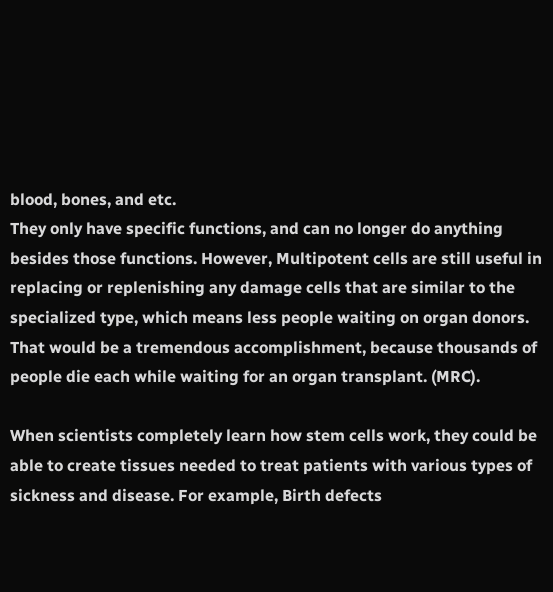blood, bones, and etc.
They only have specific functions, and can no longer do anything besides those functions. However, Multipotent cells are still useful in replacing or replenishing any damage cells that are similar to the specialized type, which means less people waiting on organ donors. That would be a tremendous accomplishment, because thousands of people die each while waiting for an organ transplant. (MRC).

When scientists completely learn how stem cells work, they could be able to create tissues needed to treat patients with various types of sickness and disease. For example, Birth defects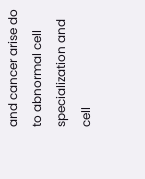and cancer arise do to abnormal cell specialization and cell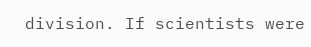division. If scientists were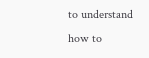to understand how to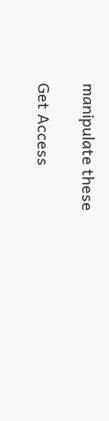manipulate these

Get Access